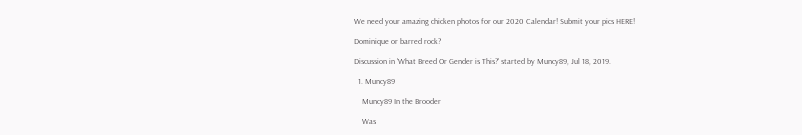We need your amazing chicken photos for our 2020 Calendar! Submit your pics HERE!

Dominique or barred rock?

Discussion in 'What Breed Or Gender is This?' started by Muncy89, Jul 18, 2019.

  1. Muncy89

    Muncy89 In the Brooder

    Was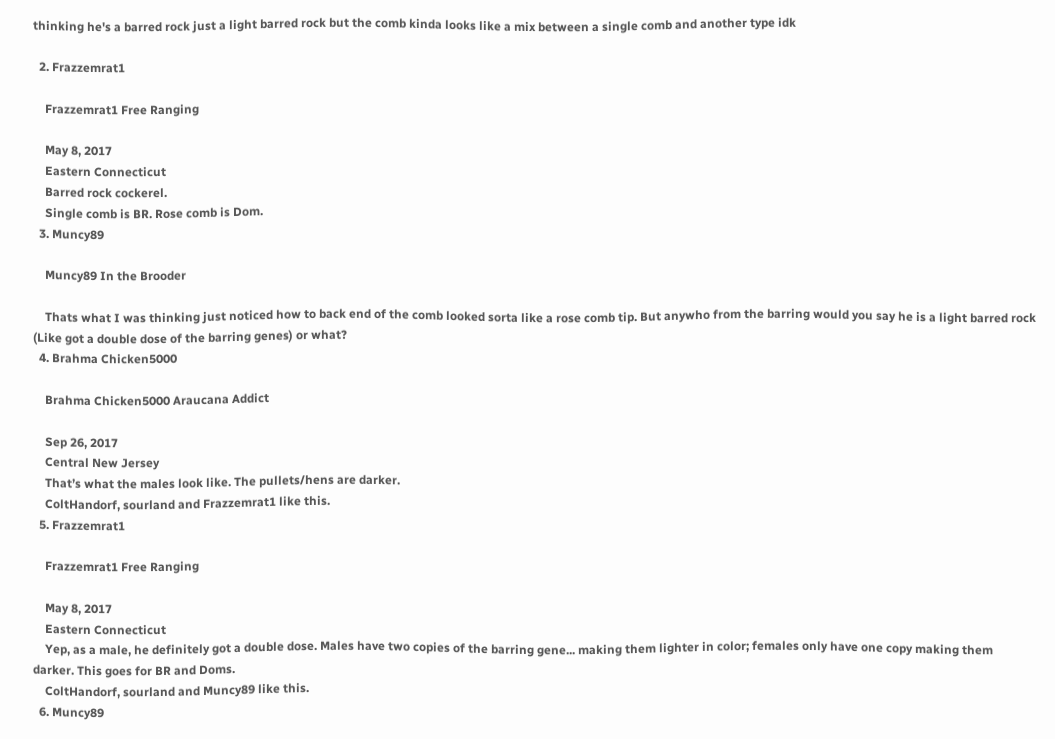thinking he's a barred rock just a light barred rock but the comb kinda looks like a mix between a single comb and another type idk

  2. Frazzemrat1

    Frazzemrat1 Free Ranging

    May 8, 2017
    Eastern Connecticut
    Barred rock cockerel.
    Single comb is BR. Rose comb is Dom.
  3. Muncy89

    Muncy89 In the Brooder

    Thats what I was thinking just noticed how to back end of the comb looked sorta like a rose comb tip. But anywho from the barring would you say he is a light barred rock (Like got a double dose of the barring genes) or what?
  4. Brahma Chicken5000

    Brahma Chicken5000 Araucana Addict

    Sep 26, 2017
    Central New Jersey
    That’s what the males look like. The pullets/hens are darker.
    ColtHandorf, sourland and Frazzemrat1 like this.
  5. Frazzemrat1

    Frazzemrat1 Free Ranging

    May 8, 2017
    Eastern Connecticut
    Yep, as a male, he definitely got a double dose. Males have two copies of the barring gene... making them lighter in color; females only have one copy making them darker. This goes for BR and Doms.
    ColtHandorf, sourland and Muncy89 like this.
  6. Muncy89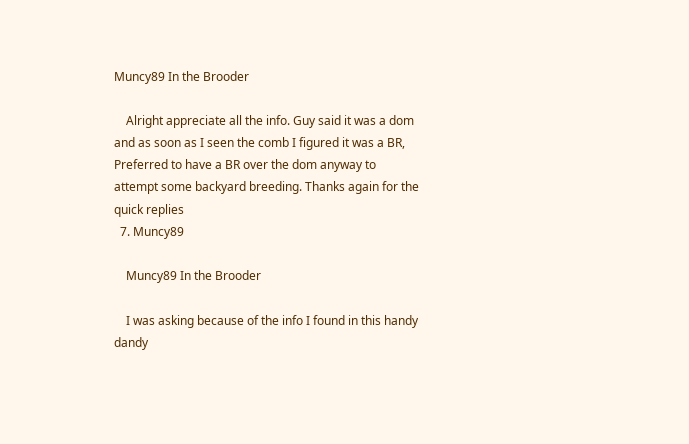Muncy89 In the Brooder

    Alright appreciate all the info. Guy said it was a dom and as soon as I seen the comb I figured it was a BR, Preferred to have a BR over the dom anyway to attempt some backyard breeding. Thanks again for the quick replies
  7. Muncy89

    Muncy89 In the Brooder

    I was asking because of the info I found in this handy dandy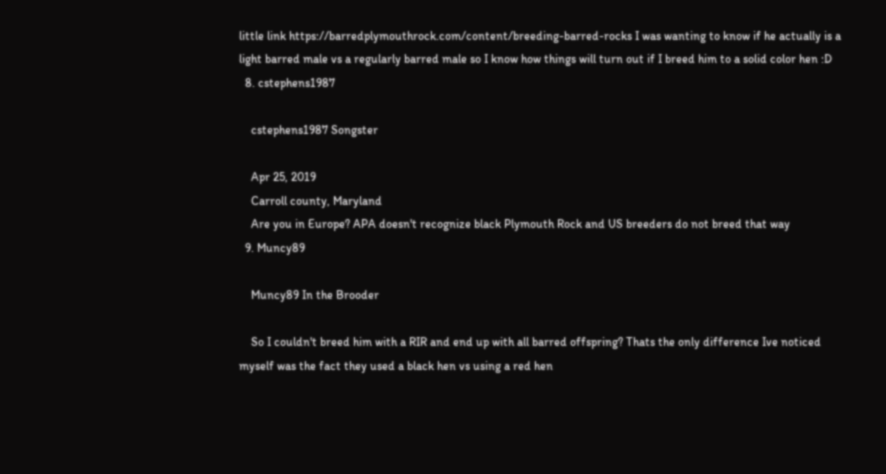little link https://barredplymouthrock.com/content/breeding-barred-rocks I was wanting to know if he actually is a light barred male vs a regularly barred male so I know how things will turn out if I breed him to a solid color hen :D
  8. cstephens1987

    cstephens1987 Songster

    Apr 25, 2019
    Carroll county, Maryland
    Are you in Europe? APA doesn't recognize black Plymouth Rock and US breeders do not breed that way
  9. Muncy89

    Muncy89 In the Brooder

    So I couldn't breed him with a RIR and end up with all barred offspring? Thats the only difference Ive noticed myself was the fact they used a black hen vs using a red hen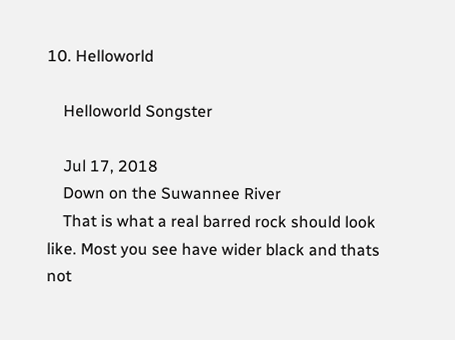10. Helloworld

    Helloworld Songster

    Jul 17, 2018
    Down on the Suwannee River
    That is what a real barred rock should look like. Most you see have wider black and thats not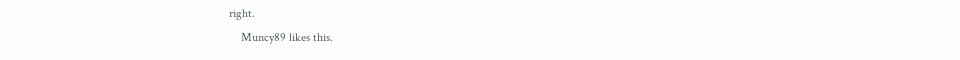right.
    Muncy89 likes this.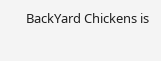BackYard Chickens is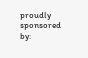proudly sponsored by: